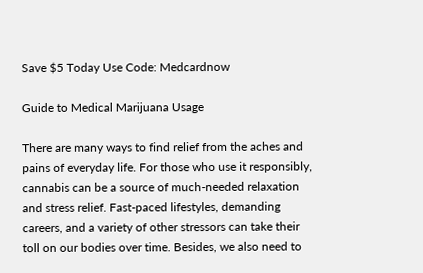Save $5 Today Use Code: Medcardnow

Guide to Medical Marijuana Usage

There are many ways to find relief from the aches and pains of everyday life. For those who use it responsibly, cannabis can be a source of much-needed relaxation and stress relief. Fast-paced lifestyles, demanding careers, and a variety of other stressors can take their toll on our bodies over time. Besides, we also need to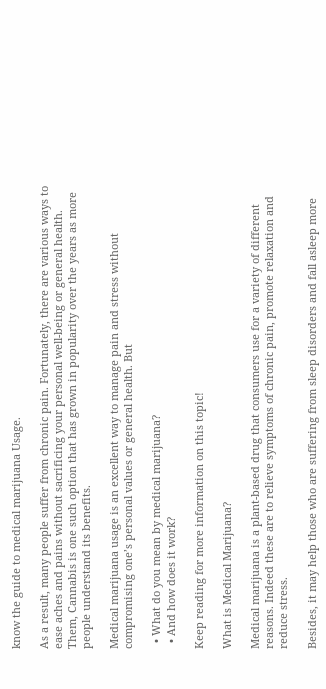know the guide to medical marijuana Usage.

As a result, many people suffer from chronic pain. Fortunately, there are various ways to ease aches and pains without sacrificing your personal well-being or general health. Them, Cannabis is one such option that has grown in popularity over the years as more people understand its benefits.

Medical marijuana usage is an excellent way to manage pain and stress without compromising one’s personal values or general health. But

  • What do you mean by medical marijuana?
  • And how does it work?

Keep reading for more information on this topic!

What is Medical Marijuana?

Medical marijuana is a plant-based drug that consumers use for a variety of different reasons. Indeed these are to relieve symptoms of chronic pain, promote relaxation and reduce stress.

Besides, it may help those who are suffering from sleep disorders and fall asleep more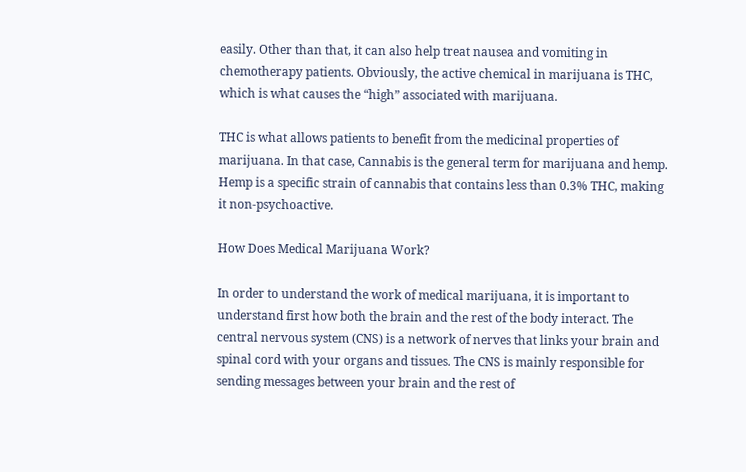easily. Other than that, it can also help treat nausea and vomiting in chemotherapy patients. Obviously, the active chemical in marijuana is THC, which is what causes the “high” associated with marijuana.

THC is what allows patients to benefit from the medicinal properties of marijuana. In that case, Cannabis is the general term for marijuana and hemp. Hemp is a specific strain of cannabis that contains less than 0.3% THC, making it non-psychoactive.

How Does Medical Marijuana Work?

In order to understand the work of medical marijuana, it is important to understand first how both the brain and the rest of the body interact. The central nervous system (CNS) is a network of nerves that links your brain and spinal cord with your organs and tissues. The CNS is mainly responsible for sending messages between your brain and the rest of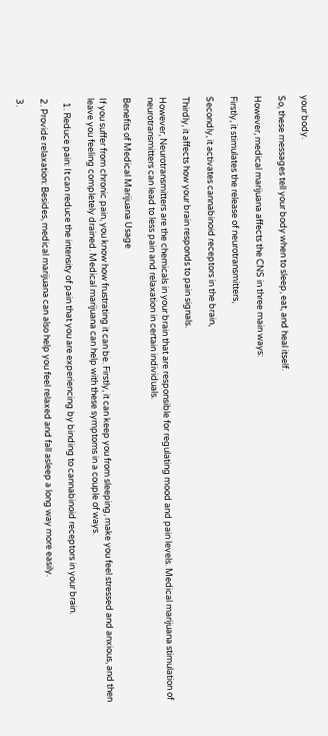your body.

So, these messages tell your body when to sleep, eat, and heal itself.

However, medical marijuana affects the CNS in three main ways:

Firstly, it stimulates the release of neurotransmitters,

Secondly, it activates cannabinoid receptors in the brain,

Thirdly, it affects how your brain responds to pain signals.

However, Neurotransmitters are the chemicals in your brain that are responsible for regulating mood and pain levels. Medical marijuana stimulation of neurotransmitters can lead to less pain and relaxation in certain individuals.

Benefits of Medical Marijuana Usage

If you suffer from chronic pain, you know how frustrating it can be. Firstly, it can keep you from sleeping, make you feel stressed and anxious, and then leave you feeling completely drained. Medical marijuana can help with these symptoms in a couple of ways.

  1. Reduce pain: It can reduce the intensity of pain that you are experiencing by binding to cannabinoid receptors in your brain.

2. Provide relaxation: Besides, medical marijuana can also help you feel relaxed and fall asleep a long way more easily.

3.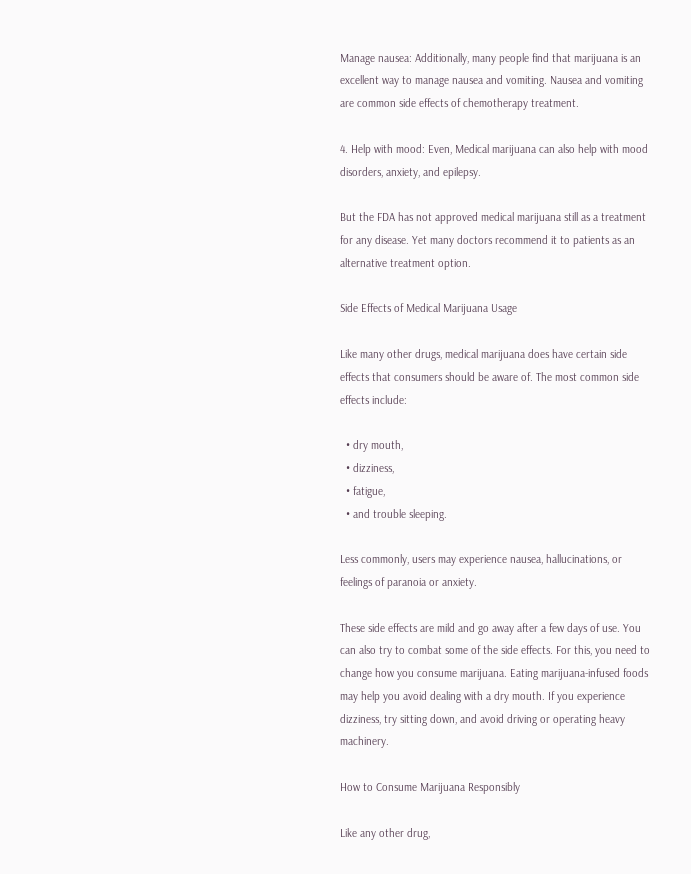Manage nausea: Additionally, many people find that marijuana is an excellent way to manage nausea and vomiting. Nausea and vomiting are common side effects of chemotherapy treatment.

4. Help with mood: Even, Medical marijuana can also help with mood disorders, anxiety, and epilepsy.

But the FDA has not approved medical marijuana still as a treatment for any disease. Yet many doctors recommend it to patients as an alternative treatment option.

Side Effects of Medical Marijuana Usage

Like many other drugs, medical marijuana does have certain side effects that consumers should be aware of. The most common side effects include:

  • dry mouth,
  • dizziness,
  • fatigue,
  • and trouble sleeping.

Less commonly, users may experience nausea, hallucinations, or feelings of paranoia or anxiety.

These side effects are mild and go away after a few days of use. You can also try to combat some of the side effects. For this, you need to change how you consume marijuana. Eating marijuana-infused foods may help you avoid dealing with a dry mouth. If you experience dizziness, try sitting down, and avoid driving or operating heavy machinery.

How to Consume Marijuana Responsibly

Like any other drug,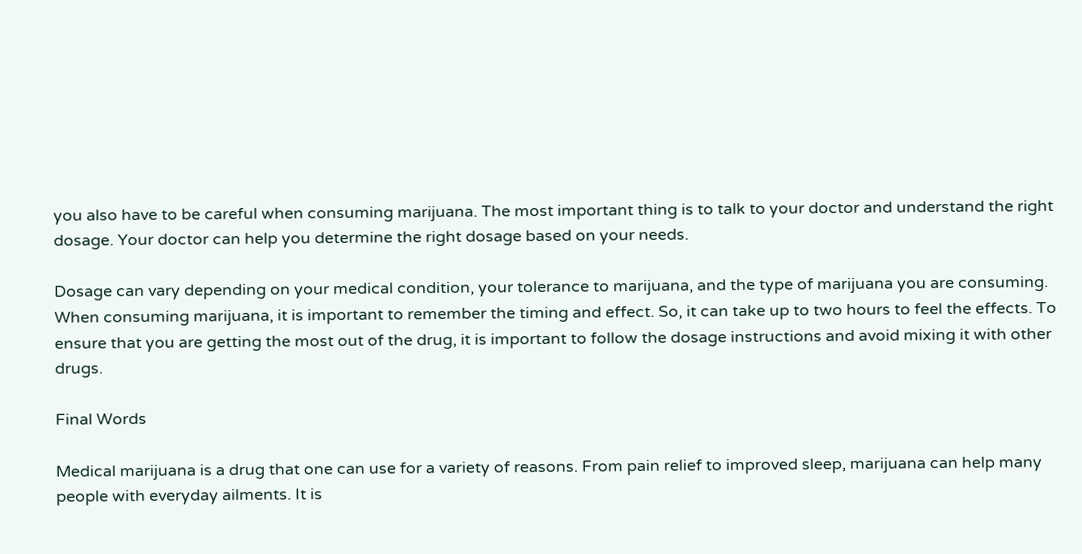you also have to be careful when consuming marijuana. The most important thing is to talk to your doctor and understand the right dosage. Your doctor can help you determine the right dosage based on your needs.

Dosage can vary depending on your medical condition, your tolerance to marijuana, and the type of marijuana you are consuming. When consuming marijuana, it is important to remember the timing and effect. So, it can take up to two hours to feel the effects. To ensure that you are getting the most out of the drug, it is important to follow the dosage instructions and avoid mixing it with other drugs.

Final Words

Medical marijuana is a drug that one can use for a variety of reasons. From pain relief to improved sleep, marijuana can help many people with everyday ailments. It is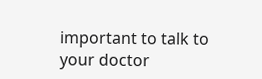important to talk to your doctor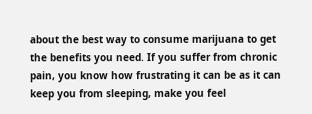about the best way to consume marijuana to get the benefits you need. If you suffer from chronic pain, you know how frustrating it can be as it can keep you from sleeping, make you feel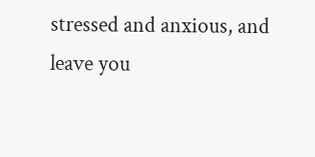stressed and anxious, and leave you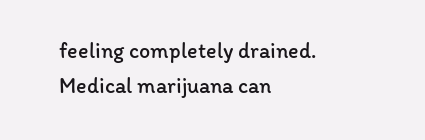feeling completely drained. Medical marijuana can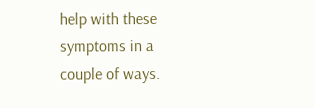help with these symptoms in a couple of ways.